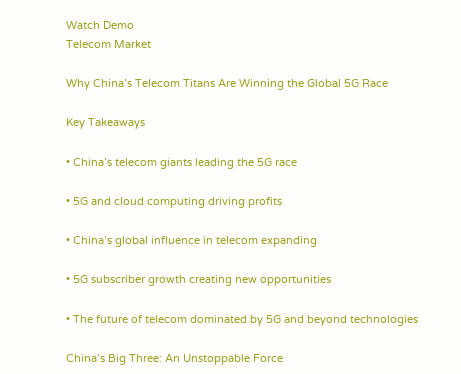Watch Demo
Telecom Market

Why China’s Telecom Titans Are Winning the Global 5G Race

Key Takeaways

• China’s telecom giants leading the 5G race

• 5G and cloud computing driving profits

• China’s global influence in telecom expanding

• 5G subscriber growth creating new opportunities

• The future of telecom dominated by 5G and beyond technologies

China’s Big Three: An Unstoppable Force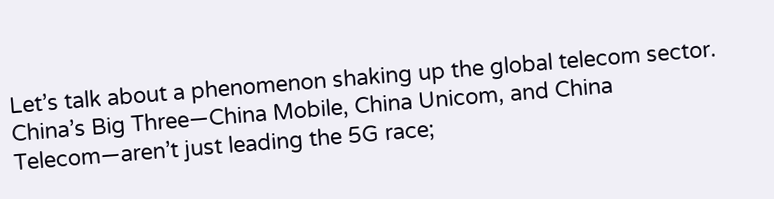Let’s talk about a phenomenon shaking up the global telecom sector. China’s Big Three—China Mobile, China Unicom, and China Telecom—aren’t just leading the 5G race;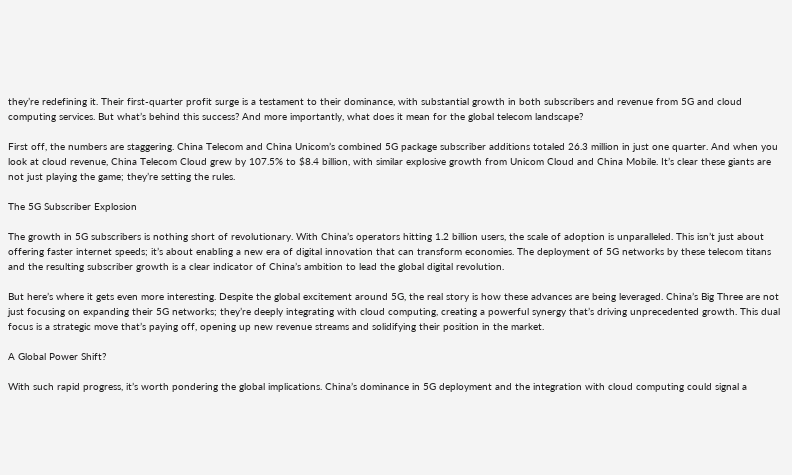they’re redefining it. Their first-quarter profit surge is a testament to their dominance, with substantial growth in both subscribers and revenue from 5G and cloud computing services. But what’s behind this success? And more importantly, what does it mean for the global telecom landscape?

First off, the numbers are staggering. China Telecom and China Unicom’s combined 5G package subscriber additions totaled 26.3 million in just one quarter. And when you look at cloud revenue, China Telecom Cloud grew by 107.5% to $8.4 billion, with similar explosive growth from Unicom Cloud and China Mobile. It’s clear these giants are not just playing the game; they’re setting the rules.

The 5G Subscriber Explosion

The growth in 5G subscribers is nothing short of revolutionary. With China’s operators hitting 1.2 billion users, the scale of adoption is unparalleled. This isn’t just about offering faster internet speeds; it’s about enabling a new era of digital innovation that can transform economies. The deployment of 5G networks by these telecom titans and the resulting subscriber growth is a clear indicator of China’s ambition to lead the global digital revolution.

But here’s where it gets even more interesting. Despite the global excitement around 5G, the real story is how these advances are being leveraged. China’s Big Three are not just focusing on expanding their 5G networks; they’re deeply integrating with cloud computing, creating a powerful synergy that’s driving unprecedented growth. This dual focus is a strategic move that’s paying off, opening up new revenue streams and solidifying their position in the market.

A Global Power Shift?

With such rapid progress, it’s worth pondering the global implications. China’s dominance in 5G deployment and the integration with cloud computing could signal a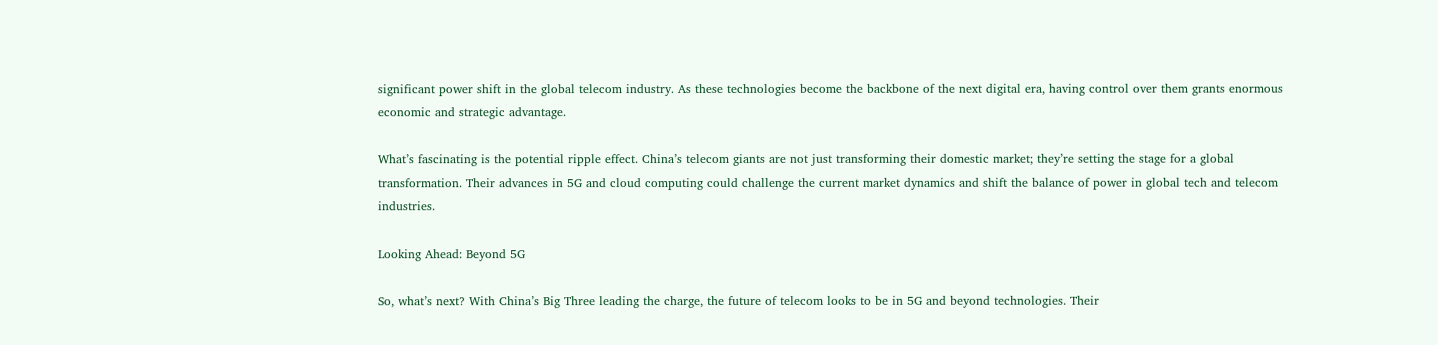significant power shift in the global telecom industry. As these technologies become the backbone of the next digital era, having control over them grants enormous economic and strategic advantage.

What’s fascinating is the potential ripple effect. China’s telecom giants are not just transforming their domestic market; they’re setting the stage for a global transformation. Their advances in 5G and cloud computing could challenge the current market dynamics and shift the balance of power in global tech and telecom industries.

Looking Ahead: Beyond 5G

So, what’s next? With China’s Big Three leading the charge, the future of telecom looks to be in 5G and beyond technologies. Their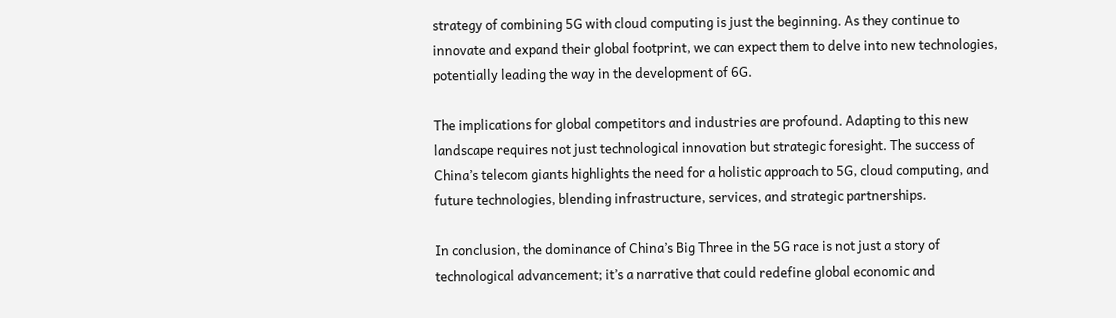strategy of combining 5G with cloud computing is just the beginning. As they continue to innovate and expand their global footprint, we can expect them to delve into new technologies, potentially leading the way in the development of 6G.

The implications for global competitors and industries are profound. Adapting to this new landscape requires not just technological innovation but strategic foresight. The success of China’s telecom giants highlights the need for a holistic approach to 5G, cloud computing, and future technologies, blending infrastructure, services, and strategic partnerships.

In conclusion, the dominance of China’s Big Three in the 5G race is not just a story of technological advancement; it’s a narrative that could redefine global economic and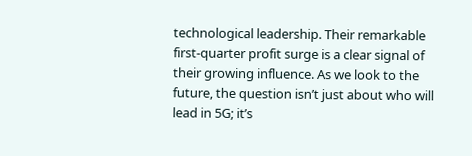technological leadership. Their remarkable first-quarter profit surge is a clear signal of their growing influence. As we look to the future, the question isn’t just about who will lead in 5G; it’s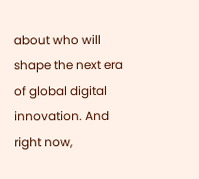about who will shape the next era of global digital innovation. And right now,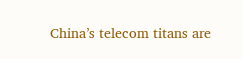China’s telecom titans are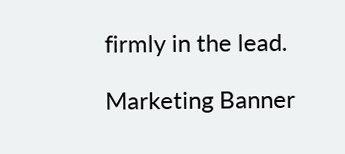firmly in the lead.

Marketing Banner